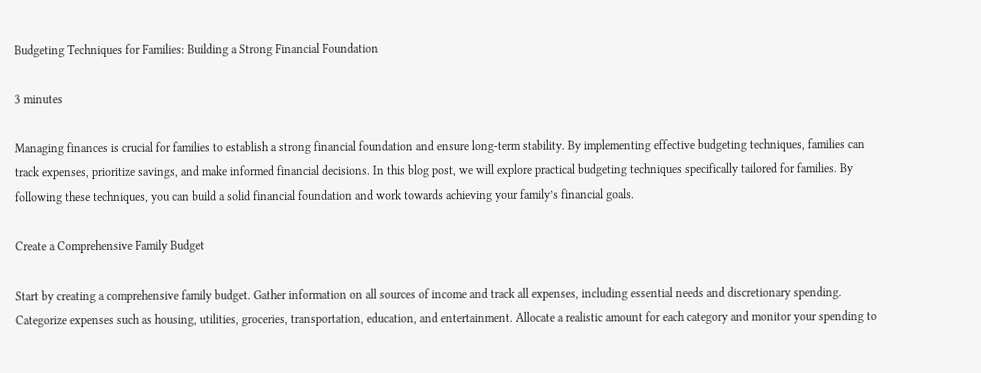Budgeting Techniques for Families: Building a Strong Financial Foundation

3 minutes

Managing finances is crucial for families to establish a strong financial foundation and ensure long-term stability. By implementing effective budgeting techniques, families can track expenses, prioritize savings, and make informed financial decisions. In this blog post, we will explore practical budgeting techniques specifically tailored for families. By following these techniques, you can build a solid financial foundation and work towards achieving your family’s financial goals.

Create a Comprehensive Family Budget

Start by creating a comprehensive family budget. Gather information on all sources of income and track all expenses, including essential needs and discretionary spending. Categorize expenses such as housing, utilities, groceries, transportation, education, and entertainment. Allocate a realistic amount for each category and monitor your spending to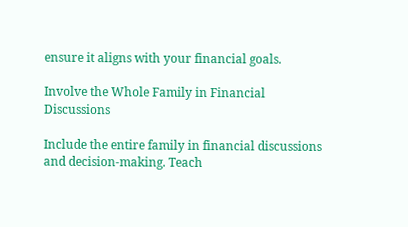ensure it aligns with your financial goals.

Involve the Whole Family in Financial Discussions

Include the entire family in financial discussions and decision-making. Teach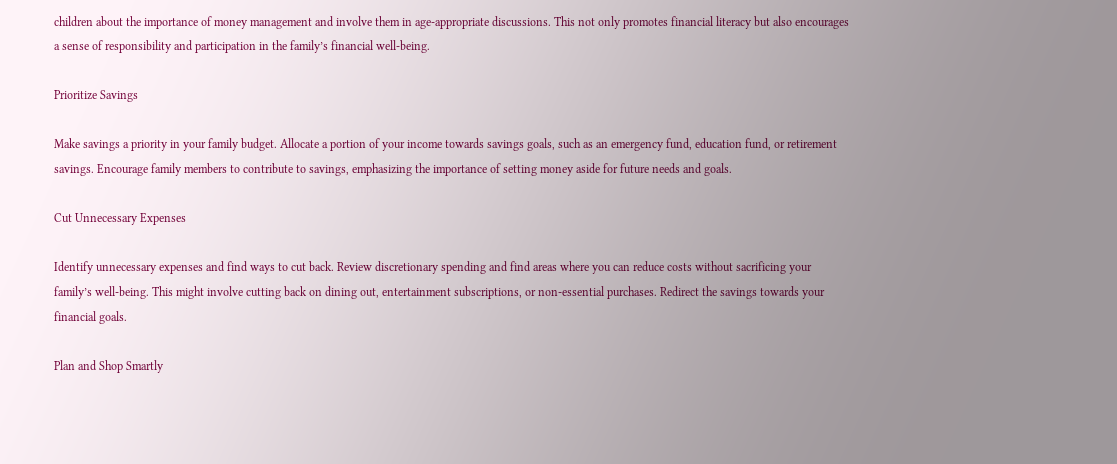children about the importance of money management and involve them in age-appropriate discussions. This not only promotes financial literacy but also encourages a sense of responsibility and participation in the family’s financial well-being.

Prioritize Savings

Make savings a priority in your family budget. Allocate a portion of your income towards savings goals, such as an emergency fund, education fund, or retirement savings. Encourage family members to contribute to savings, emphasizing the importance of setting money aside for future needs and goals.

Cut Unnecessary Expenses

Identify unnecessary expenses and find ways to cut back. Review discretionary spending and find areas where you can reduce costs without sacrificing your family’s well-being. This might involve cutting back on dining out, entertainment subscriptions, or non-essential purchases. Redirect the savings towards your financial goals.

Plan and Shop Smartly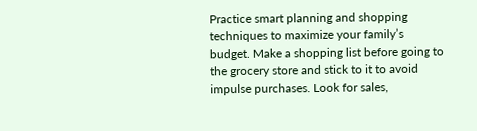Practice smart planning and shopping techniques to maximize your family’s budget. Make a shopping list before going to the grocery store and stick to it to avoid impulse purchases. Look for sales,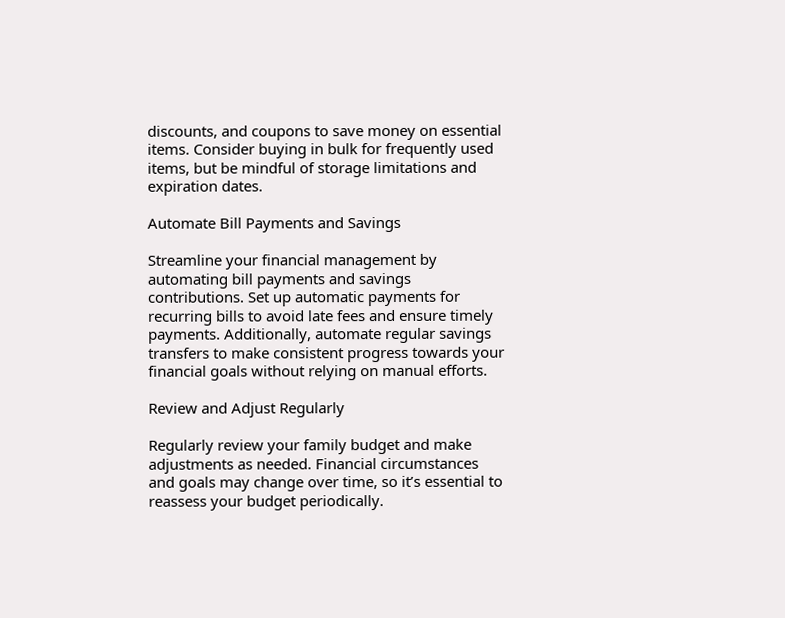discounts, and coupons to save money on essential items. Consider buying in bulk for frequently used items, but be mindful of storage limitations and expiration dates.

Automate Bill Payments and Savings

Streamline your financial management by automating bill payments and savings contributions. Set up automatic payments for recurring bills to avoid late fees and ensure timely payments. Additionally, automate regular savings transfers to make consistent progress towards your financial goals without relying on manual efforts.

Review and Adjust Regularly

Regularly review your family budget and make adjustments as needed. Financial circumstances and goals may change over time, so it’s essential to reassess your budget periodically.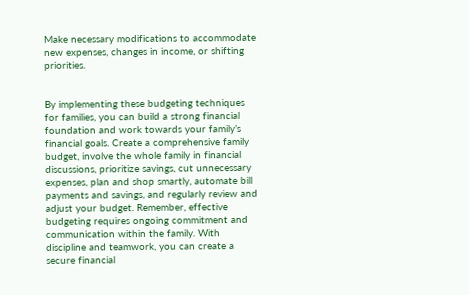Make necessary modifications to accommodate new expenses, changes in income, or shifting priorities.


By implementing these budgeting techniques for families, you can build a strong financial foundation and work towards your family’s financial goals. Create a comprehensive family budget, involve the whole family in financial discussions, prioritize savings, cut unnecessary expenses, plan and shop smartly, automate bill payments and savings, and regularly review and adjust your budget. Remember, effective budgeting requires ongoing commitment and communication within the family. With discipline and teamwork, you can create a secure financial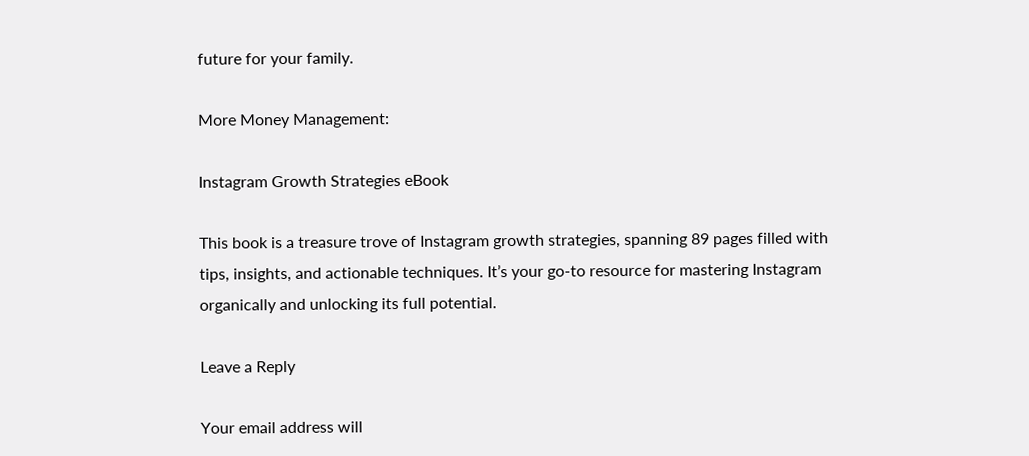future for your family.

More Money Management:

Instagram Growth Strategies eBook

This book is a treasure trove of Instagram growth strategies, spanning 89 pages filled with tips, insights, and actionable techniques. It’s your go-to resource for mastering Instagram organically and unlocking its full potential.

Leave a Reply

Your email address will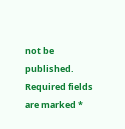not be published. Required fields are marked *